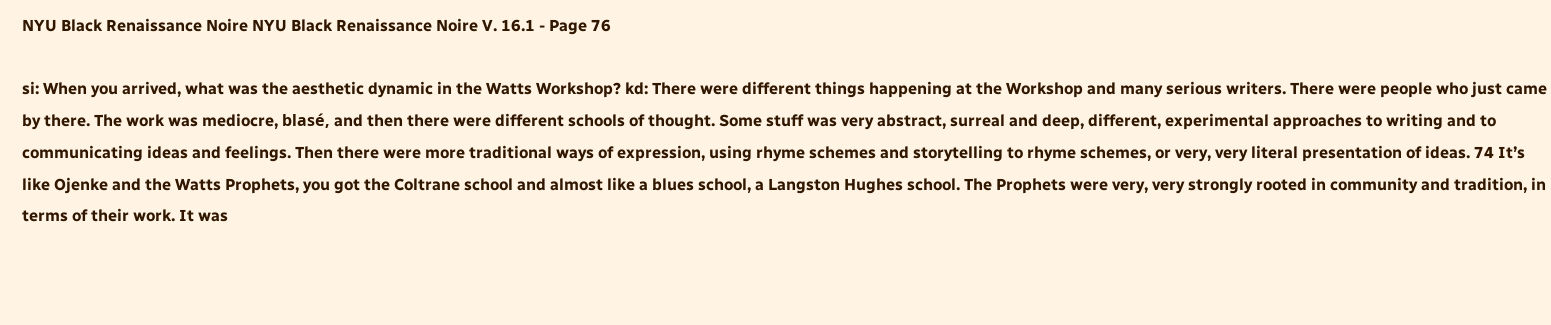NYU Black Renaissance Noire NYU Black Renaissance Noire V. 16.1 - Page 76

si: When you arrived, what was the aesthetic dynamic in the Watts Workshop? kd: There were different things happening at the Workshop and many serious writers. There were people who just came by there. The work was mediocre, blasé, and then there were different schools of thought. Some stuff was very abstract, surreal and deep, different, experimental approaches to writing and to communicating ideas and feelings. Then there were more traditional ways of expression, using rhyme schemes and storytelling to rhyme schemes, or very, very literal presentation of ideas. 74 It’s like Ojenke and the Watts Prophets, you got the Coltrane school and almost like a blues school, a Langston Hughes school. The Prophets were very, very strongly rooted in community and tradition, in terms of their work. It was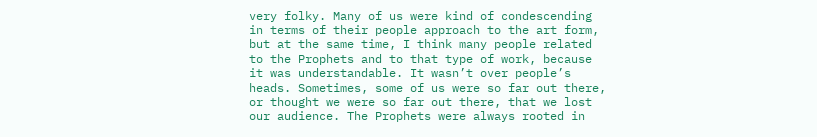very folky. Many of us were kind of condescending in terms of their people approach to the art form, but at the same time, I think many people related to the Prophets and to that type of work, because it was understandable. It wasn’t over people’s heads. Sometimes, some of us were so far out there, or thought we were so far out there, that we lost our audience. The Prophets were always rooted in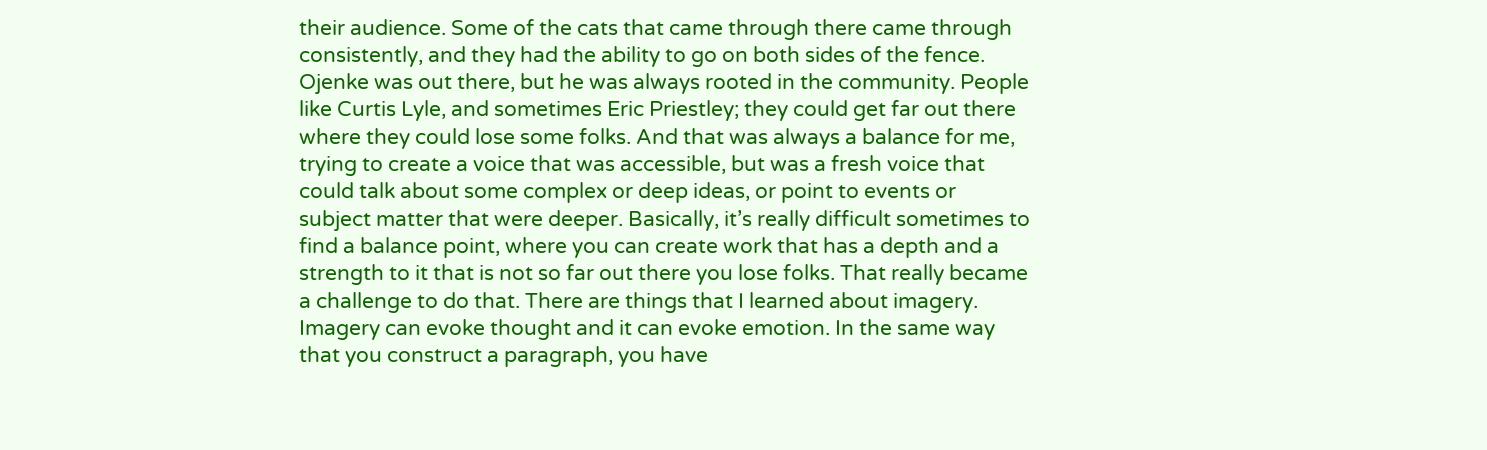their audience. Some of the cats that came through there came through consistently, and they had the ability to go on both sides of the fence. Ojenke was out there, but he was always rooted in the community. People like Curtis Lyle, and sometimes Eric Priestley; they could get far out there where they could lose some folks. And that was always a balance for me, trying to create a voice that was accessible, but was a fresh voice that could talk about some complex or deep ideas, or point to events or subject matter that were deeper. Basically, it’s really difficult sometimes to find a balance point, where you can create work that has a depth and a strength to it that is not so far out there you lose folks. That really became a challenge to do that. There are things that I learned about imagery. Imagery can evoke thought and it can evoke emotion. In the same way that you construct a paragraph, you have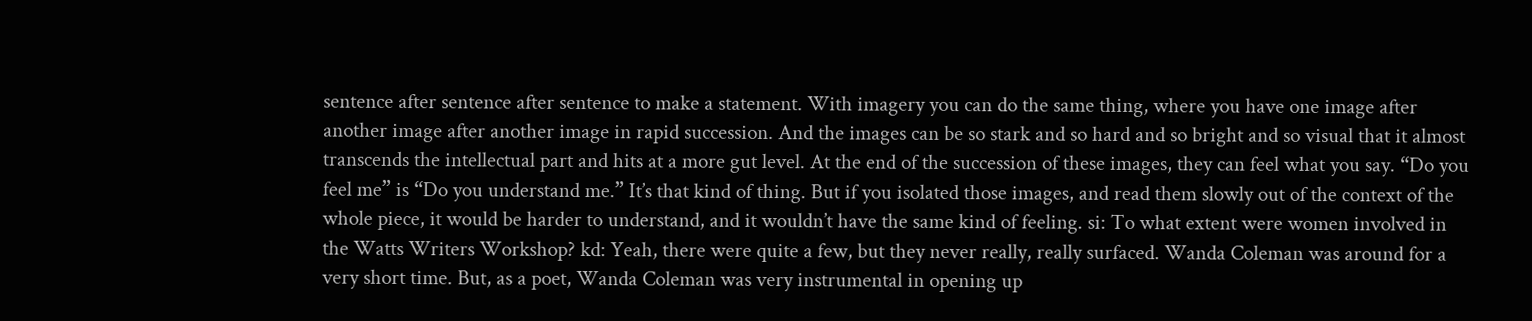sentence after sentence after sentence to make a statement. With imagery you can do the same thing, where you have one image after another image after another image in rapid succession. And the images can be so stark and so hard and so bright and so visual that it almost transcends the intellectual part and hits at a more gut level. At the end of the succession of these images, they can feel what you say. “Do you feel me” is “Do you understand me.” It’s that kind of thing. But if you isolated those images, and read them slowly out of the context of the whole piece, it would be harder to understand, and it wouldn’t have the same kind of feeling. si: To what extent were women involved in the Watts Writers Workshop? kd: Yeah, there were quite a few, but they never really, really surfaced. Wanda Coleman was around for a very short time. But, as a poet, Wanda Coleman was very instrumental in opening up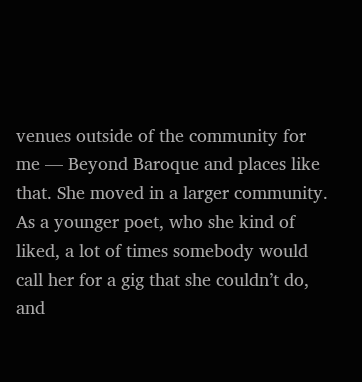venues outside of the community for me — Beyond Baroque and places like that. She moved in a larger community. As a younger poet, who she kind of liked, a lot of times somebody would call her for a gig that she couldn’t do, and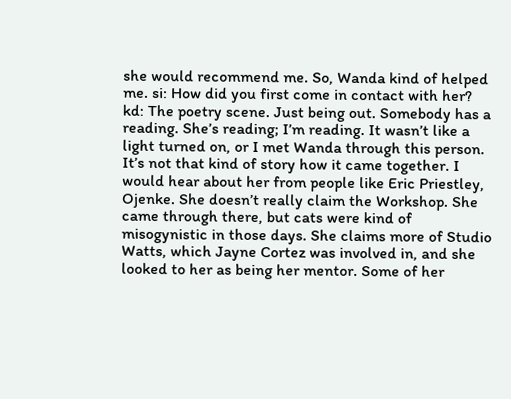she would recommend me. So, Wanda kind of helped me. si: How did you first come in contact with her? kd: The poetry scene. Just being out. Somebody has a reading. She’s reading; I’m reading. It wasn’t like a light turned on, or I met Wanda through this person. It’s not that kind of story how it came together. I would hear about her from people like Eric Priestley, Ojenke. She doesn’t really claim the Workshop. She came through there, but cats were kind of misogynistic in those days. She claims more of Studio Watts, which Jayne Cortez was involved in, and she looked to her as being her mentor. Some of her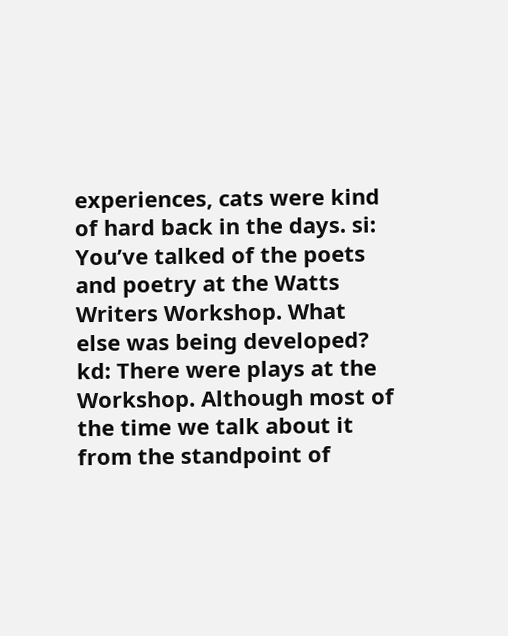experiences, cats were kind of hard back in the days. si: You’ve talked of the poets and poetry at the Watts Writers Workshop. What else was being developed? kd: There were plays at the Workshop. Although most of the time we talk about it from the standpoint of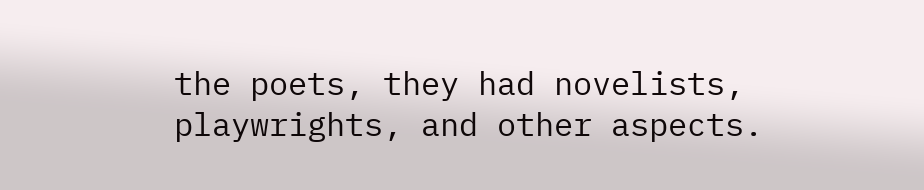the poets, they had novelists, playwrights, and other aspects.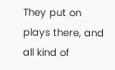They put on plays there, and all kind of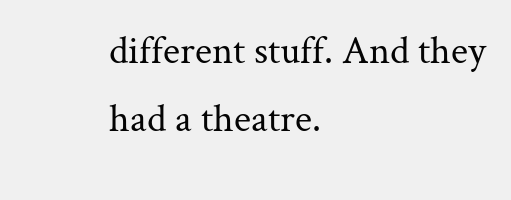different stuff. And they had a theatre.